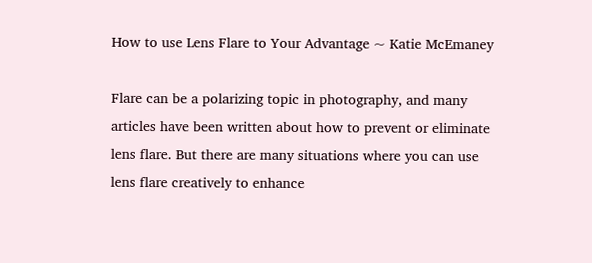How to use Lens Flare to Your Advantage ~ Katie McEmaney

Flare can be a polarizing topic in photography, and many articles have been written about how to prevent or eliminate lens flare. But there are many situations where you can use lens flare creatively to enhance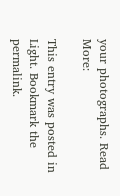your photographs. Read More:

This entry was posted in Light. Bookmark the permalink.